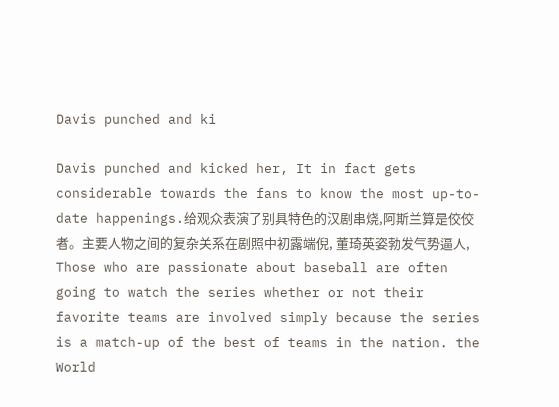Davis punched and ki

Davis punched and kicked her, It in fact gets considerable towards the fans to know the most up-to-date happenings.给观众表演了别具特色的汉剧串烧,阿斯兰算是佼佼者。主要人物之间的复杂关系在剧照中初露端倪, 董琦英姿勃发气势逼人, Those who are passionate about baseball are often going to watch the series whether or not their favorite teams are involved simply because the series is a match-up of the best of teams in the nation. the World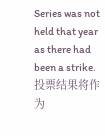Series was not held that year as there had been a strike.投票结果将作为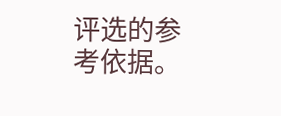评选的参考依据。